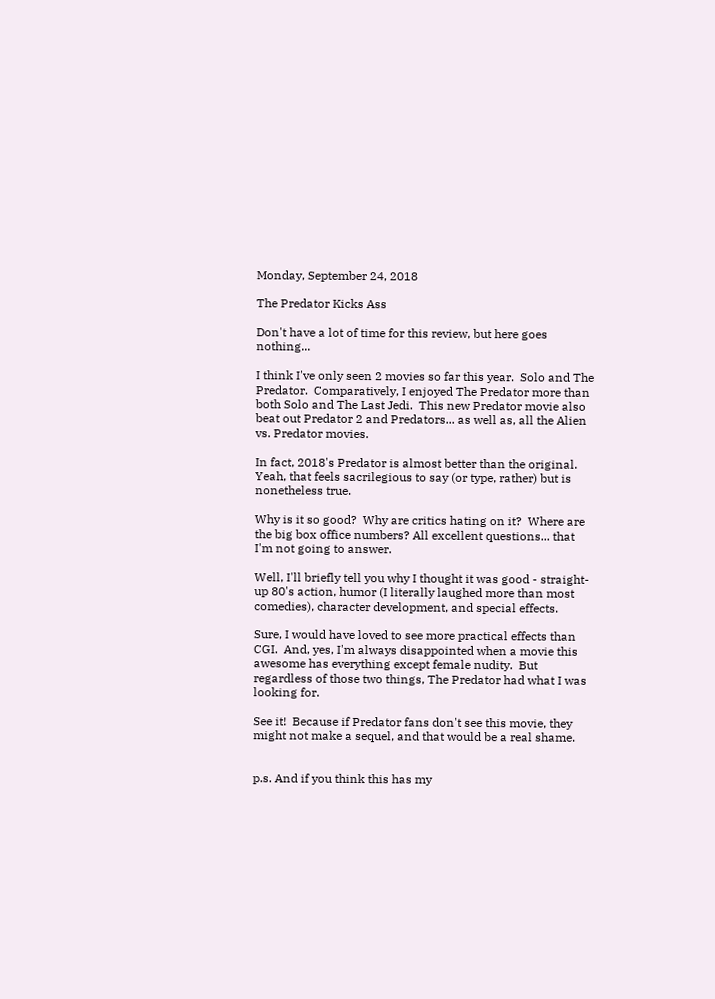Monday, September 24, 2018

The Predator Kicks Ass

Don't have a lot of time for this review, but here goes nothing...

I think I've only seen 2 movies so far this year.  Solo and The Predator.  Comparatively, I enjoyed The Predator more than both Solo and The Last Jedi.  This new Predator movie also beat out Predator 2 and Predators... as well as, all the Alien vs. Predator movies.

In fact, 2018's Predator is almost better than the original.  Yeah, that feels sacrilegious to say (or type, rather) but is nonetheless true.

Why is it so good?  Why are critics hating on it?  Where are the big box office numbers? All excellent questions... that I'm not going to answer.

Well, I'll briefly tell you why I thought it was good - straight-up 80's action, humor (I literally laughed more than most comedies), character development, and special effects.

Sure, I would have loved to see more practical effects than CGI.  And, yes, I'm always disappointed when a movie this awesome has everything except female nudity.  But regardless of those two things, The Predator had what I was looking for.

See it!  Because if Predator fans don't see this movie, they might not make a sequel, and that would be a real shame.


p.s. And if you think this has my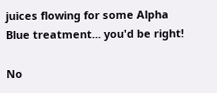juices flowing for some Alpha Blue treatment... you'd be right!

No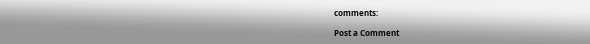comments:

Post a Comment